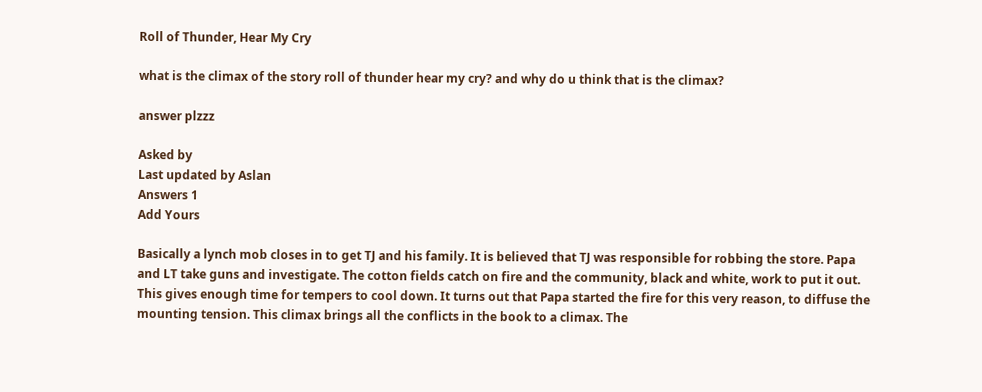Roll of Thunder, Hear My Cry

what is the climax of the story roll of thunder hear my cry? and why do u think that is the climax?

answer plzzz

Asked by
Last updated by Aslan
Answers 1
Add Yours

Basically a lynch mob closes in to get TJ and his family. It is believed that TJ was responsible for robbing the store. Papa and LT take guns and investigate. The cotton fields catch on fire and the community, black and white, work to put it out. This gives enough time for tempers to cool down. It turns out that Papa started the fire for this very reason, to diffuse the mounting tension. This climax brings all the conflicts in the book to a climax. The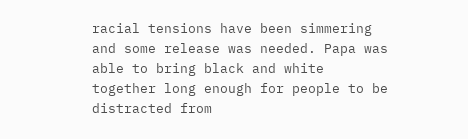racial tensions have been simmering and some release was needed. Papa was able to bring black and white together long enough for people to be distracted from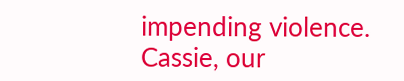impending violence. Cassie, our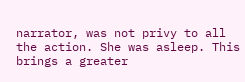narrator, was not privy to all the action. She was asleep. This brings a greater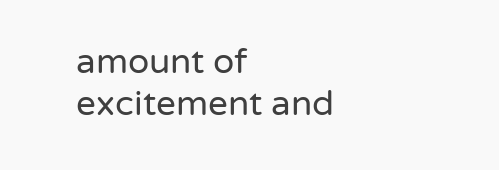amount of excitement and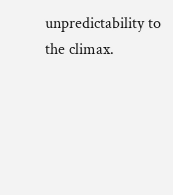unpredictability to the climax.